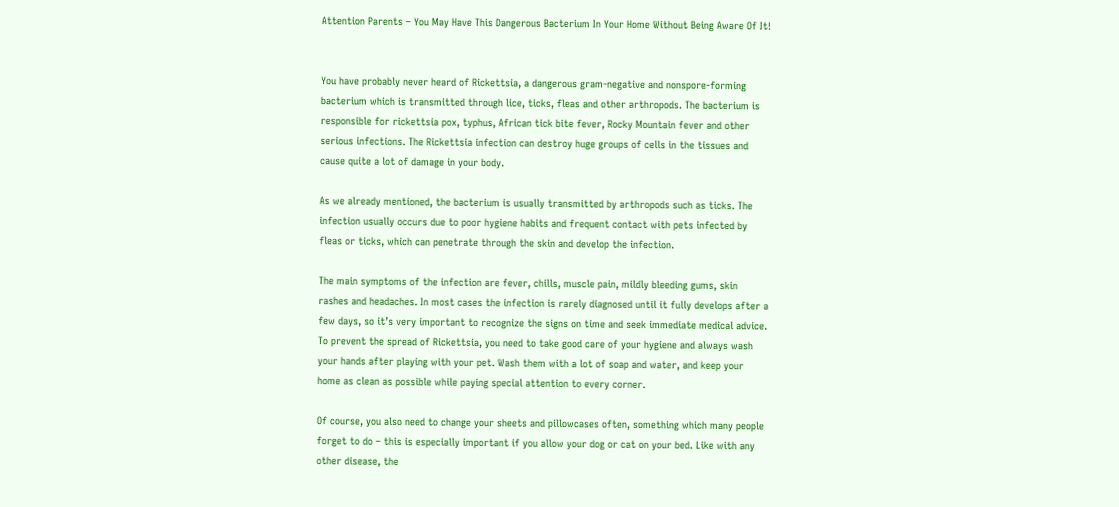Attention Parents – You May Have This Dangerous Bacterium In Your Home Without Being Aware Of It!


You have probably never heard of Rickettsia, a dangerous gram-negative and nonspore-forming bacterium which is transmitted through lice, ticks, fleas and other arthropods. The bacterium is responsible for rickettsia pox, typhus, African tick bite fever, Rocky Mountain fever and other serious infections. The Rickettsia infection can destroy huge groups of cells in the tissues and cause quite a lot of damage in your body.

As we already mentioned, the bacterium is usually transmitted by arthropods such as ticks. The infection usually occurs due to poor hygiene habits and frequent contact with pets infected by fleas or ticks, which can penetrate through the skin and develop the infection.

The main symptoms of the infection are fever, chills, muscle pain, mildly bleeding gums, skin rashes and headaches. In most cases the infection is rarely diagnosed until it fully develops after a few days, so it’s very important to recognize the signs on time and seek immediate medical advice. To prevent the spread of Rickettsia, you need to take good care of your hygiene and always wash your hands after playing with your pet. Wash them with a lot of soap and water, and keep your home as clean as possible while paying special attention to every corner.

Of course, you also need to change your sheets and pillowcases often, something which many people forget to do – this is especially important if you allow your dog or cat on your bed. Like with any other disease, the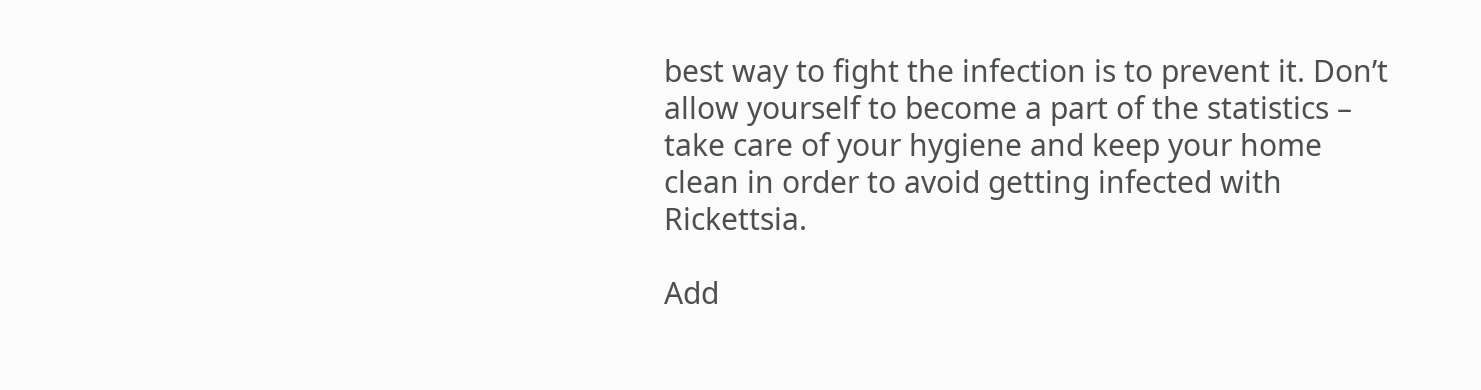best way to fight the infection is to prevent it. Don’t allow yourself to become a part of the statistics – take care of your hygiene and keep your home clean in order to avoid getting infected with Rickettsia.

Add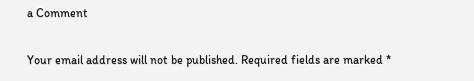a Comment

Your email address will not be published. Required fields are marked *